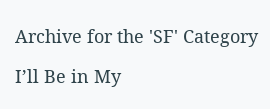Archive for the 'SF' Category

I’ll Be in My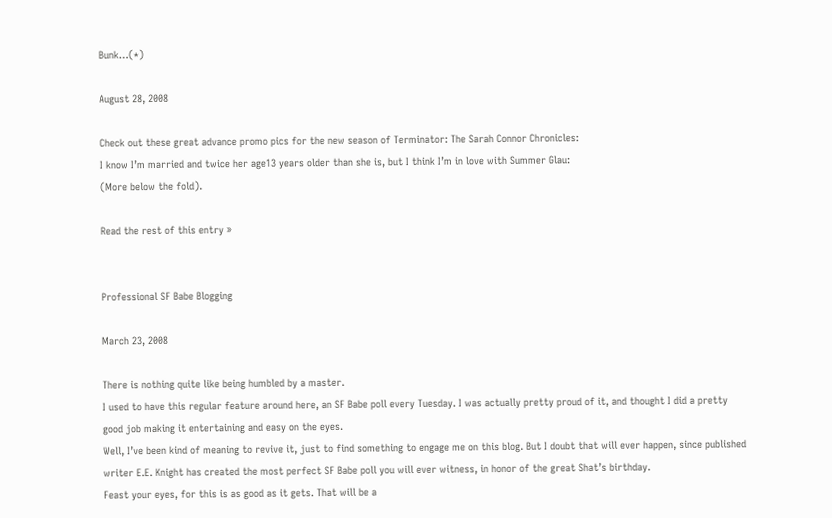Bunk…(*)

August 28, 2008

Check out these great advance promo pics for the new season of Terminator: The Sarah Connor Chronicles:
I know I’m married and twice her age13 years older than she is, but I think I’m in love with Summer Glau:
(More below the fold).

Read the rest of this entry »


Professional SF Babe Blogging

March 23, 2008

There is nothing quite like being humbled by a master.
I used to have this regular feature around here, an SF Babe poll every Tuesday. I was actually pretty proud of it, and thought I did a pretty good job making it entertaining and easy on the eyes.
Well, I’ve been kind of meaning to revive it, just to find something to engage me on this blog. But I doubt that will ever happen, since published writer E.E. Knight has created the most perfect SF Babe poll you will ever witness, in honor of the great Shat’s birthday.
Feast your eyes, for this is as good as it gets. That will be a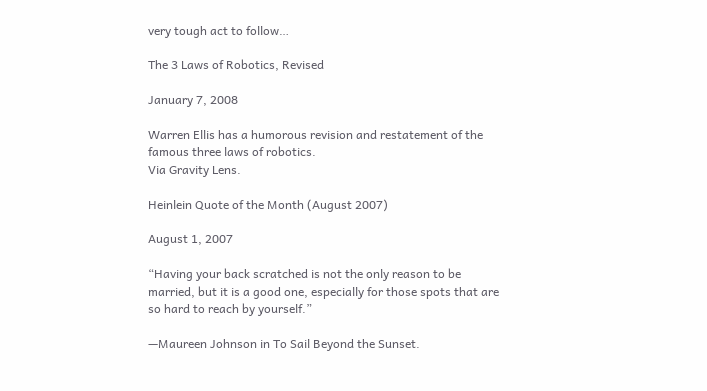very tough act to follow…

The 3 Laws of Robotics, Revised

January 7, 2008

Warren Ellis has a humorous revision and restatement of the famous three laws of robotics.
Via Gravity Lens.

Heinlein Quote of the Month (August 2007)

August 1, 2007

“Having your back scratched is not the only reason to be married, but it is a good one, especially for those spots that are so hard to reach by yourself.”

—Maureen Johnson in To Sail Beyond the Sunset.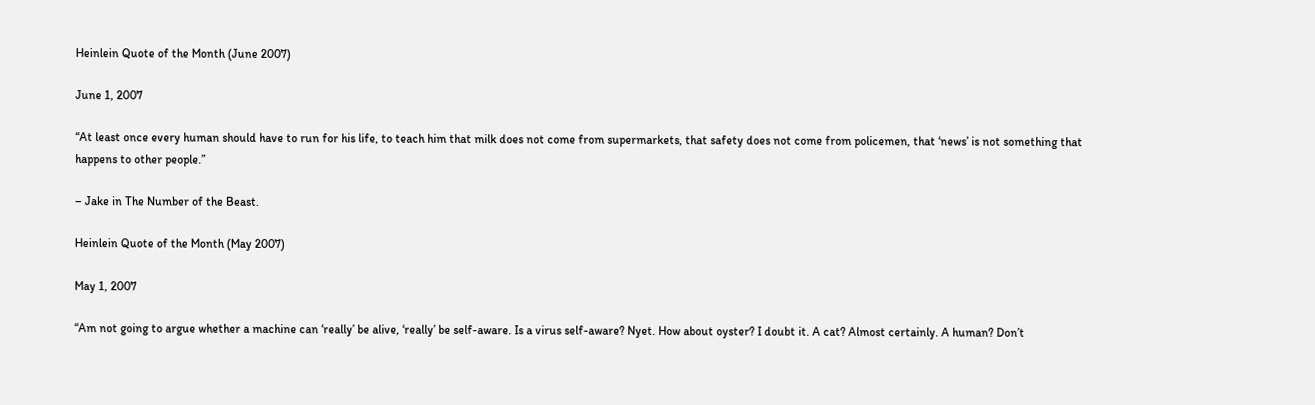Heinlein Quote of the Month (June 2007)

June 1, 2007

“At least once every human should have to run for his life, to teach him that milk does not come from supermarkets, that safety does not come from policemen, that ‘news’ is not something that happens to other people.”

– Jake in The Number of the Beast.

Heinlein Quote of the Month (May 2007)

May 1, 2007

“Am not going to argue whether a machine can ‘really’ be alive, ‘really’ be self-aware. Is a virus self-aware? Nyet. How about oyster? I doubt it. A cat? Almost certainly. A human? Don’t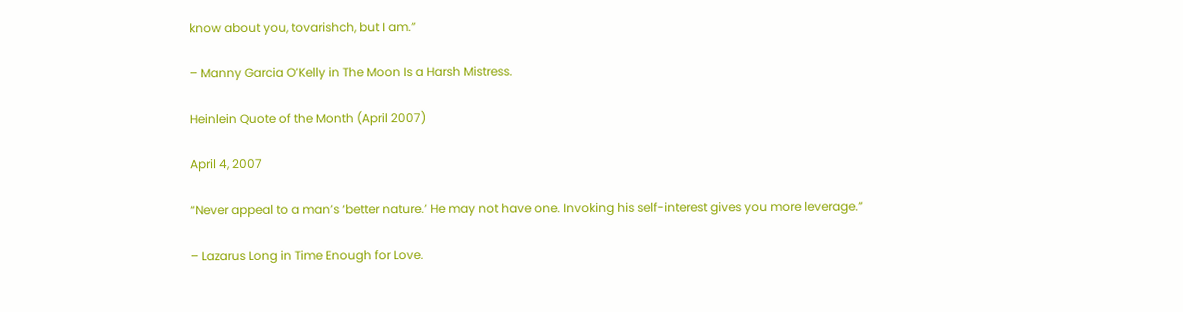know about you, tovarishch, but I am.”

– Manny Garcia O’Kelly in The Moon Is a Harsh Mistress.

Heinlein Quote of the Month (April 2007)

April 4, 2007

“Never appeal to a man’s ‘better nature.’ He may not have one. Invoking his self-interest gives you more leverage.”

– Lazarus Long in Time Enough for Love.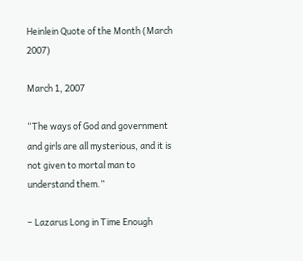Heinlein Quote of the Month (March 2007)

March 1, 2007

“The ways of God and government and girls are all mysterious, and it is not given to mortal man to understand them.”

– Lazarus Long in Time Enough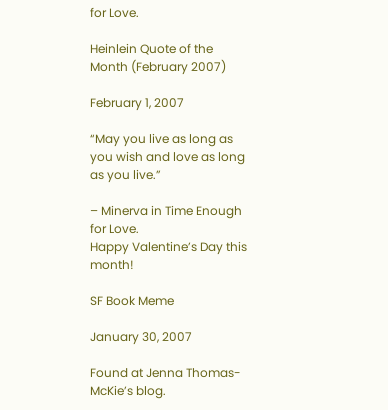for Love.

Heinlein Quote of the Month (February 2007)

February 1, 2007

“May you live as long as you wish and love as long as you live.”

– Minerva in Time Enough for Love.
Happy Valentine’s Day this month!

SF Book Meme

January 30, 2007

Found at Jenna Thomas-McKie’s blog.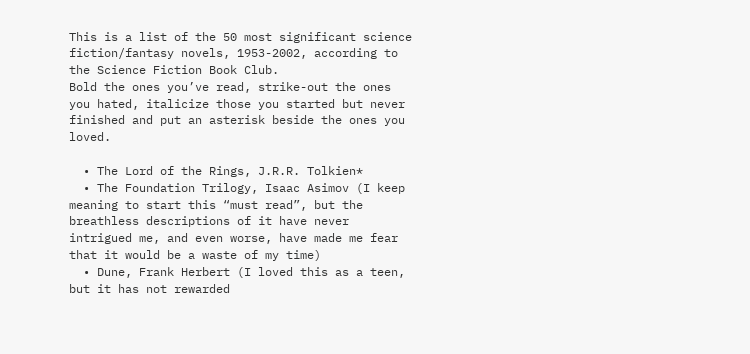This is a list of the 50 most significant science fiction/fantasy novels, 1953-2002, according to the Science Fiction Book Club.
Bold the ones you’ve read, strike-out the ones you hated, italicize those you started but never finished and put an asterisk beside the ones you loved.

  • The Lord of the Rings, J.R.R. Tolkien*
  • The Foundation Trilogy, Isaac Asimov (I keep meaning to start this “must read”, but the breathless descriptions of it have never intrigued me, and even worse, have made me fear that it would be a waste of my time)
  • Dune, Frank Herbert (I loved this as a teen, but it has not rewarded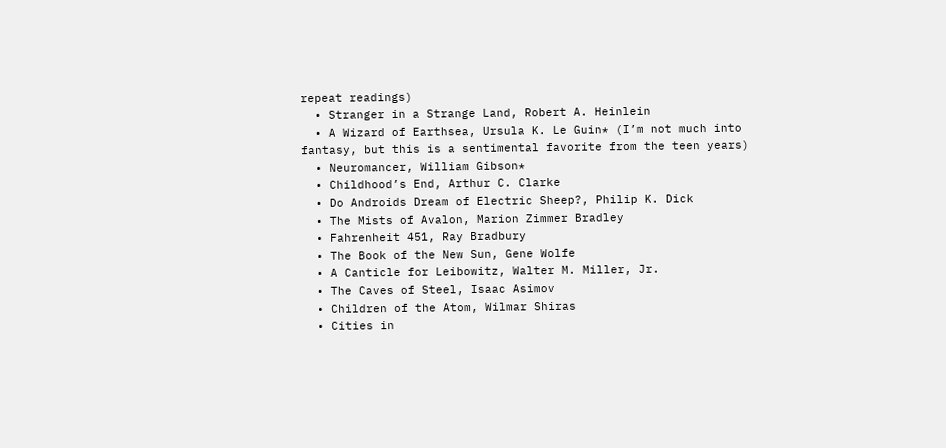repeat readings)
  • Stranger in a Strange Land, Robert A. Heinlein
  • A Wizard of Earthsea, Ursula K. Le Guin* (I’m not much into fantasy, but this is a sentimental favorite from the teen years)
  • Neuromancer, William Gibson*
  • Childhood’s End, Arthur C. Clarke
  • Do Androids Dream of Electric Sheep?, Philip K. Dick
  • The Mists of Avalon, Marion Zimmer Bradley
  • Fahrenheit 451, Ray Bradbury
  • The Book of the New Sun, Gene Wolfe
  • A Canticle for Leibowitz, Walter M. Miller, Jr.
  • The Caves of Steel, Isaac Asimov
  • Children of the Atom, Wilmar Shiras
  • Cities in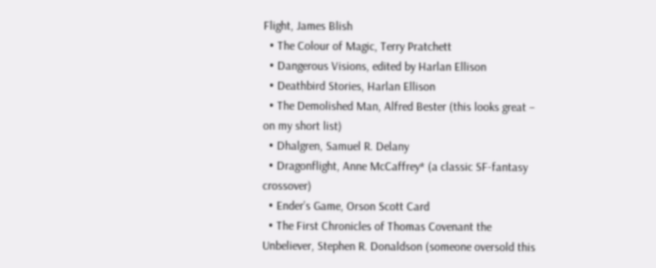Flight, James Blish
  • The Colour of Magic, Terry Pratchett
  • Dangerous Visions, edited by Harlan Ellison
  • Deathbird Stories, Harlan Ellison
  • The Demolished Man, Alfred Bester (this looks great – on my short list)
  • Dhalgren, Samuel R. Delany
  • Dragonflight, Anne McCaffrey* (a classic SF-fantasy crossover)
  • Ender’s Game, Orson Scott Card
  • The First Chronicles of Thomas Covenant the Unbeliever, Stephen R. Donaldson (someone oversold this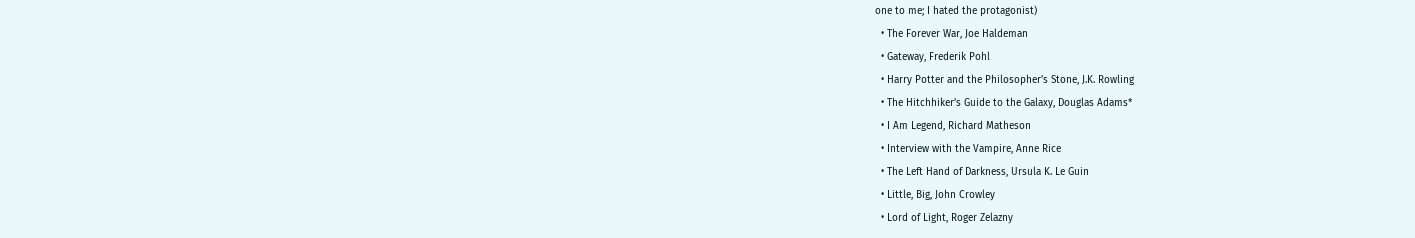one to me; I hated the protagonist)
  • The Forever War, Joe Haldeman
  • Gateway, Frederik Pohl
  • Harry Potter and the Philosopher’s Stone, J.K. Rowling
  • The Hitchhiker’s Guide to the Galaxy, Douglas Adams*
  • I Am Legend, Richard Matheson
  • Interview with the Vampire, Anne Rice
  • The Left Hand of Darkness, Ursula K. Le Guin
  • Little, Big, John Crowley
  • Lord of Light, Roger Zelazny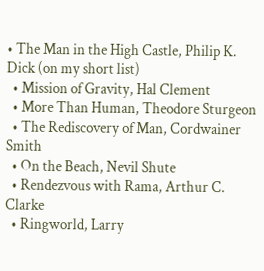• The Man in the High Castle, Philip K. Dick (on my short list)
  • Mission of Gravity, Hal Clement
  • More Than Human, Theodore Sturgeon
  • The Rediscovery of Man, Cordwainer Smith
  • On the Beach, Nevil Shute
  • Rendezvous with Rama, Arthur C. Clarke
  • Ringworld, Larry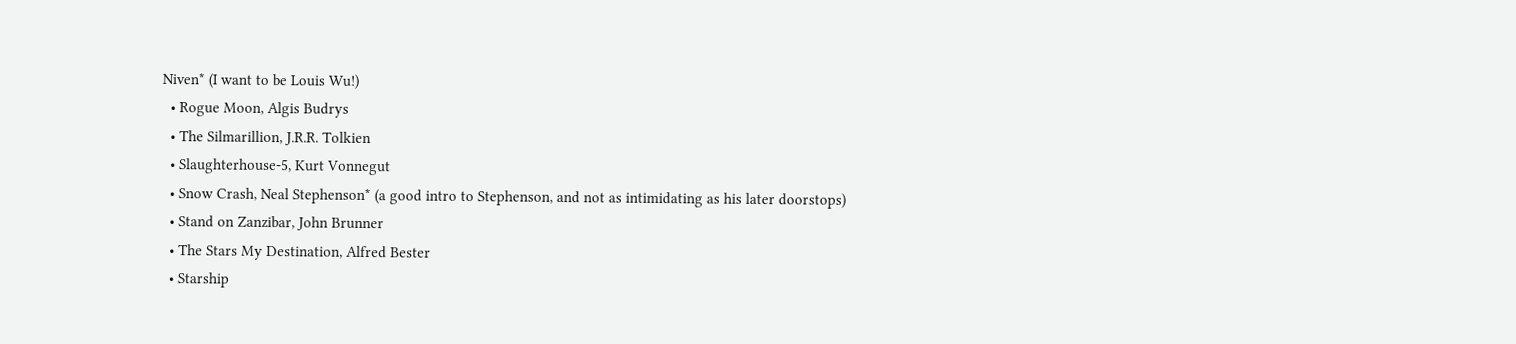Niven* (I want to be Louis Wu!)
  • Rogue Moon, Algis Budrys
  • The Silmarillion, J.R.R. Tolkien
  • Slaughterhouse-5, Kurt Vonnegut
  • Snow Crash, Neal Stephenson* (a good intro to Stephenson, and not as intimidating as his later doorstops)
  • Stand on Zanzibar, John Brunner
  • The Stars My Destination, Alfred Bester
  • Starship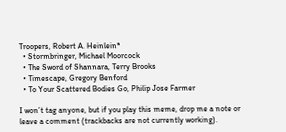Troopers, Robert A. Heinlein*
  • Stormbringer, Michael Moorcock
  • The Sword of Shannara, Terry Brooks
  • Timescape, Gregory Benford
  • To Your Scattered Bodies Go, Philip Jose Farmer

I won’t tag anyone, but if you play this meme, drop me a note or leave a comment (trackbacks are not currently working).